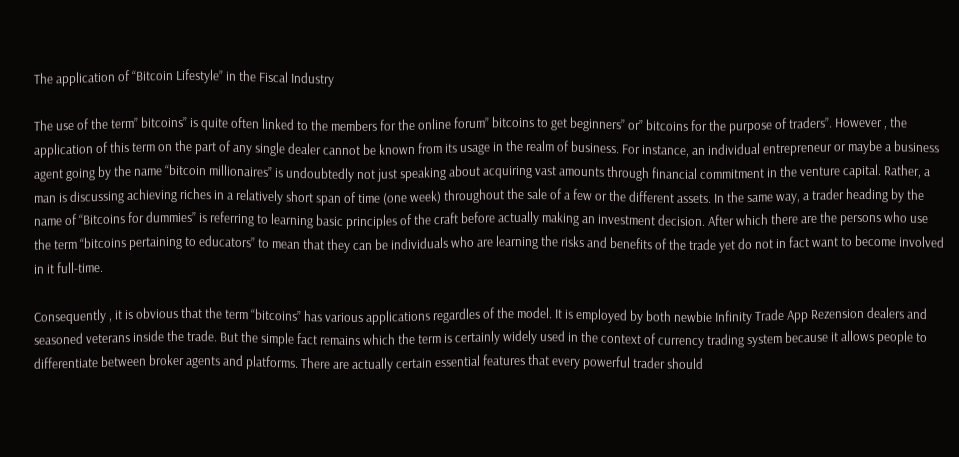The application of “Bitcoin Lifestyle” in the Fiscal Industry

The use of the term” bitcoins” is quite often linked to the members for the online forum” bitcoins to get beginners” or” bitcoins for the purpose of traders”. However , the application of this term on the part of any single dealer cannot be known from its usage in the realm of business. For instance, an individual entrepreneur or maybe a business agent going by the name “bitcoin millionaires” is undoubtedly not just speaking about acquiring vast amounts through financial commitment in the venture capital. Rather, a man is discussing achieving riches in a relatively short span of time (one week) throughout the sale of a few or the different assets. In the same way, a trader heading by the name of “Bitcoins for dummies” is referring to learning basic principles of the craft before actually making an investment decision. After which there are the persons who use the term “bitcoins pertaining to educators” to mean that they can be individuals who are learning the risks and benefits of the trade yet do not in fact want to become involved in it full-time.

Consequently , it is obvious that the term “bitcoins” has various applications regardles of the model. It is employed by both newbie Infinity Trade App Rezension dealers and seasoned veterans inside the trade. But the simple fact remains which the term is certainly widely used in the context of currency trading system because it allows people to differentiate between broker agents and platforms. There are actually certain essential features that every powerful trader should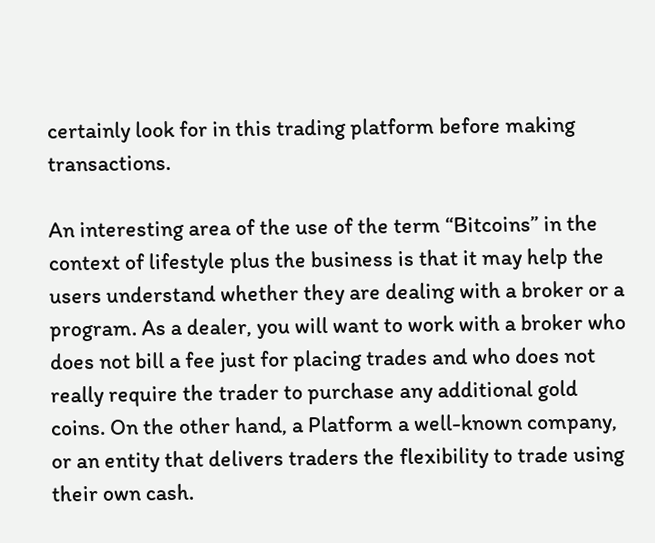certainly look for in this trading platform before making transactions.

An interesting area of the use of the term “Bitcoins” in the context of lifestyle plus the business is that it may help the users understand whether they are dealing with a broker or a program. As a dealer, you will want to work with a broker who does not bill a fee just for placing trades and who does not really require the trader to purchase any additional gold coins. On the other hand, a Platform a well-known company, or an entity that delivers traders the flexibility to trade using their own cash.